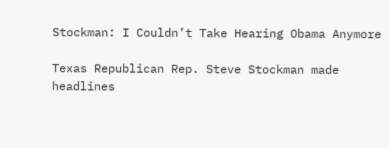Stockman: I Couldn’t Take Hearing Obama Anymore

Texas Republican Rep. Steve Stockman made headlines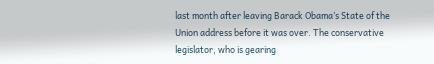last month after leaving Barack Obama’s State of the Union address before it was over. The conservative legislator, who is gearing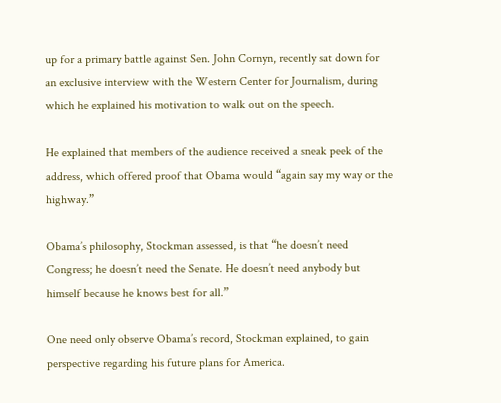up for a primary battle against Sen. John Cornyn, recently sat down for an exclusive interview with the Western Center for Journalism, during which he explained his motivation to walk out on the speech.

He explained that members of the audience received a sneak peek of the address, which offered proof that Obama would “again say my way or the highway.”

Obama’s philosophy, Stockman assessed, is that “he doesn’t need Congress; he doesn’t need the Senate. He doesn’t need anybody but himself because he knows best for all.”

One need only observe Obama’s record, Stockman explained, to gain perspective regarding his future plans for America.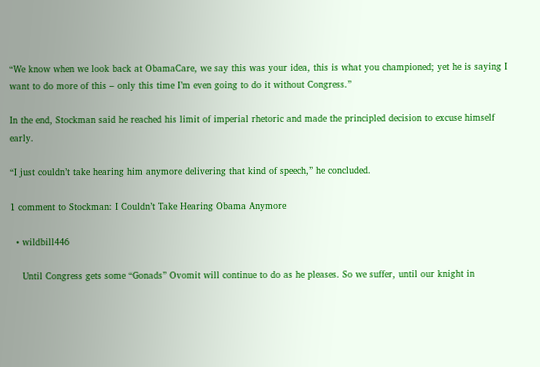“We know when we look back at ObamaCare, we say this was your idea, this is what you championed; yet he is saying I want to do more of this – only this time I’m even going to do it without Congress.”

In the end, Stockman said he reached his limit of imperial rhetoric and made the principled decision to excuse himself early.

“I just couldn’t take hearing him anymore delivering that kind of speech,” he concluded.

1 comment to Stockman: I Couldn’t Take Hearing Obama Anymore

  • wildbill446

    Until Congress gets some “Gonads” Ovomit will continue to do as he pleases. So we suffer, until our knight in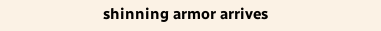shinning armor arrives